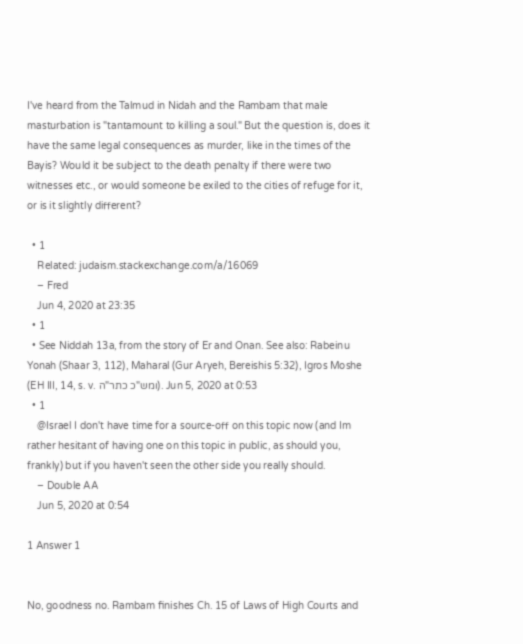I've heard from the Talmud in Nidah and the Rambam that male masturbation is "tantamount to killing a soul." But the question is, does it have the same legal consequences as murder, like in the times of the Bayis? Would it be subject to the death penalty if there were two witnesses etc., or would someone be exiled to the cities of refuge for it, or is it slightly different?

  • 1
    Related: judaism.stackexchange.com/a/16069
    – Fred
    Jun 4, 2020 at 23:35
  • 1
  • See Niddah 13a, from the story of Er and Onan. See also: Rabeinu Yonah (Shaar 3, 112), Maharal (Gur Aryeh, Bereishis 5:32), Igros Moshe (EH III, 14, s. v. ומש"כ כתר"ה). Jun 5, 2020 at 0:53
  • 1
    @Israel I don't have time for a source-off on this topic now (and Im rather hesitant of having one on this topic in public, as should you, frankly) but if you haven't seen the other side you really should.
    – Double AA
    Jun 5, 2020 at 0:54

1 Answer 1


No, goodness no. Rambam finishes Ch. 15 of Laws of High Courts and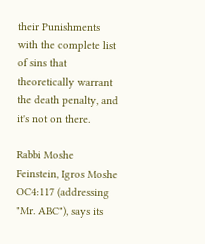their Punishments with the complete list of sins that theoretically warrant the death penalty, and it's not on there.

Rabbi Moshe Feinstein, Igros Moshe OC4:117 (addressing "Mr. ABC"), says its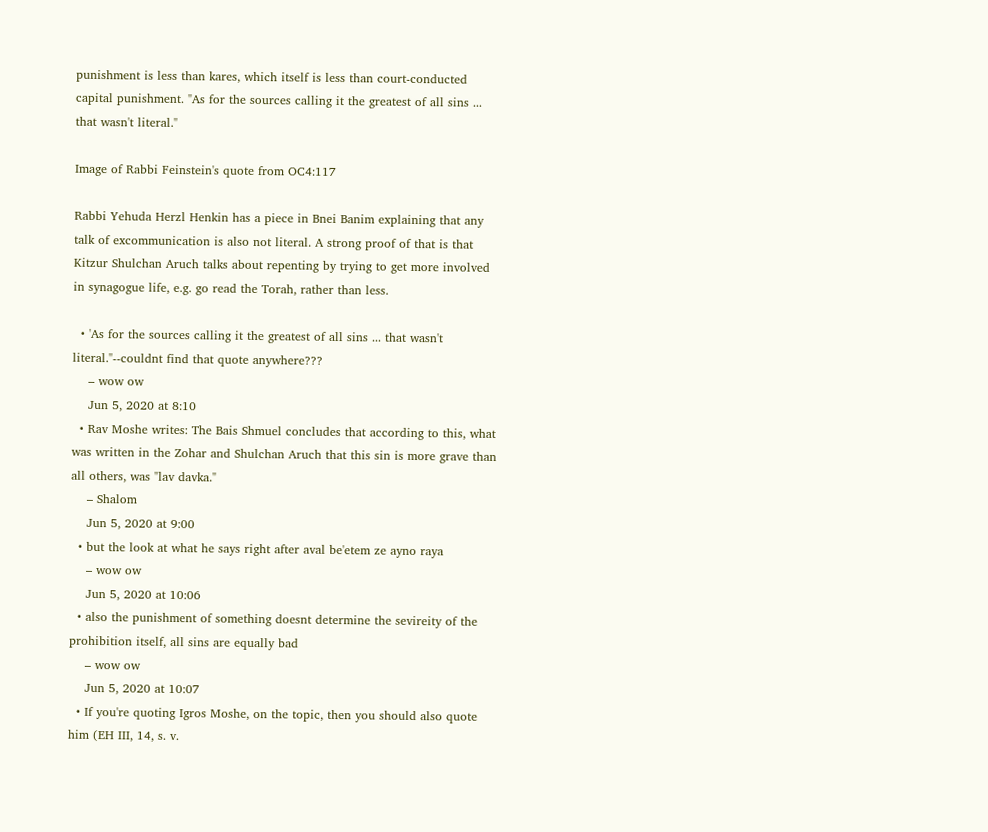punishment is less than kares, which itself is less than court-conducted capital punishment. "As for the sources calling it the greatest of all sins ... that wasn't literal."

Image of Rabbi Feinstein's quote from OC4:117

Rabbi Yehuda Herzl Henkin has a piece in Bnei Banim explaining that any talk of excommunication is also not literal. A strong proof of that is that Kitzur Shulchan Aruch talks about repenting by trying to get more involved in synagogue life, e.g. go read the Torah, rather than less.

  • 'As for the sources calling it the greatest of all sins ... that wasn't literal."--couldnt find that quote anywhere???
    – wow ow
    Jun 5, 2020 at 8:10
  • Rav Moshe writes: The Bais Shmuel concludes that according to this, what was written in the Zohar and Shulchan Aruch that this sin is more grave than all others, was "lav davka."
    – Shalom
    Jun 5, 2020 at 9:00
  • but the look at what he says right after aval be'etem ze ayno raya
    – wow ow
    Jun 5, 2020 at 10:06
  • also the punishment of something doesnt determine the sevireity of the prohibition itself, all sins are equally bad
    – wow ow
    Jun 5, 2020 at 10:07
  • If you're quoting Igros Moshe, on the topic, then you should also quote him (EH III, 14, s. v.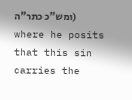ומש"כ כתר"ה) where he posits that this sin carries the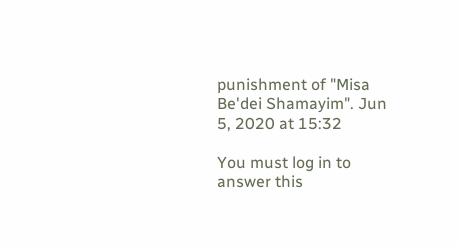punishment of "Misa Be'dei Shamayim". Jun 5, 2020 at 15:32

You must log in to answer this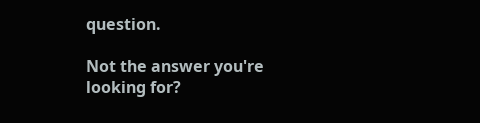question.

Not the answer you're looking for?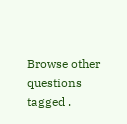Browse other questions tagged .